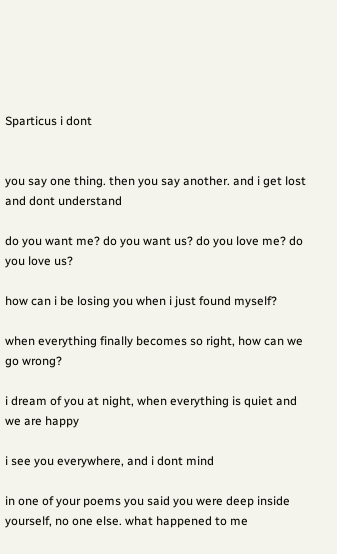Sparticus i dont


you say one thing. then you say another. and i get lost and dont understand

do you want me? do you want us? do you love me? do you love us?

how can i be losing you when i just found myself?

when everything finally becomes so right, how can we go wrong?

i dream of you at night, when everything is quiet and we are happy

i see you everywhere, and i dont mind

in one of your poems you said you were deep inside yourself, no one else. what happened to me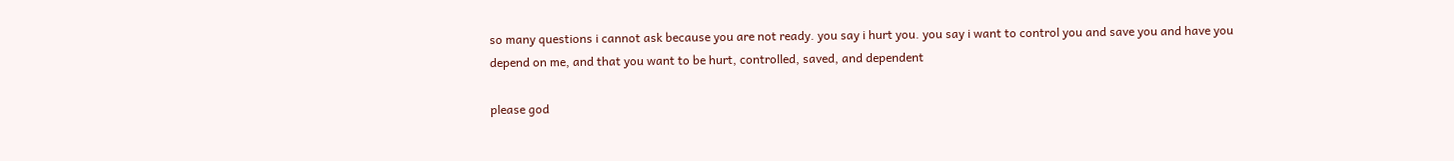so many questions i cannot ask because you are not ready. you say i hurt you. you say i want to control you and save you and have you depend on me, and that you want to be hurt, controlled, saved, and dependent

please god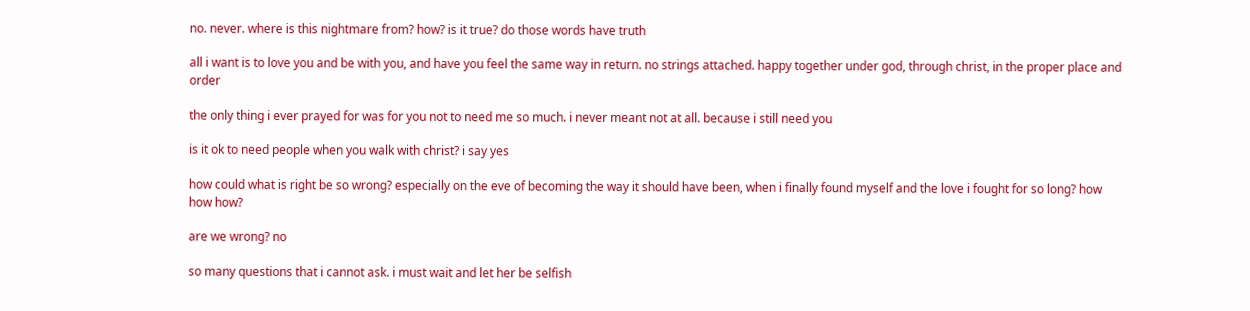no. never. where is this nightmare from? how? is it true? do those words have truth

all i want is to love you and be with you, and have you feel the same way in return. no strings attached. happy together under god, through christ, in the proper place and order

the only thing i ever prayed for was for you not to need me so much. i never meant not at all. because i still need you

is it ok to need people when you walk with christ? i say yes

how could what is right be so wrong? especially on the eve of becoming the way it should have been, when i finally found myself and the love i fought for so long? how how how?

are we wrong? no

so many questions that i cannot ask. i must wait and let her be selfish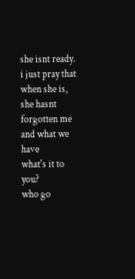she isnt ready. i just pray that when she is, she hasnt forgotten me and what we have
what's it to you?
who go